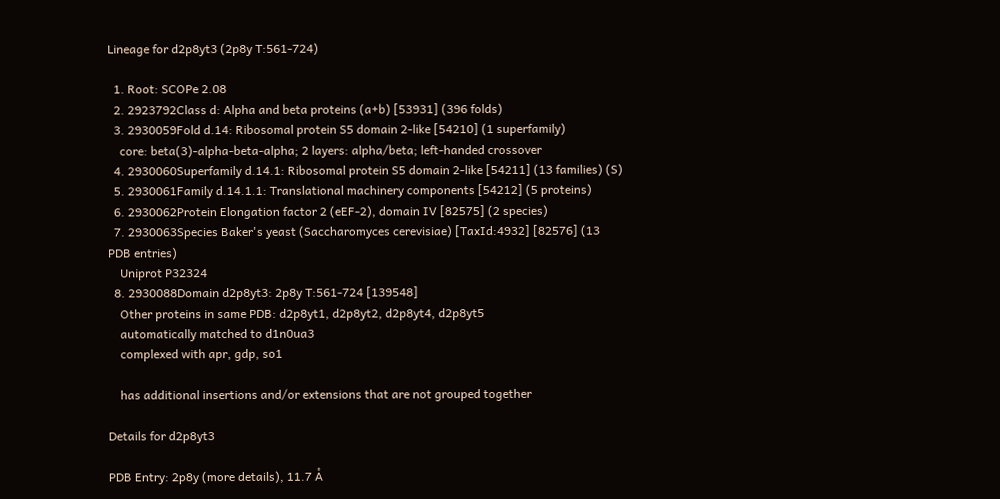Lineage for d2p8yt3 (2p8y T:561-724)

  1. Root: SCOPe 2.08
  2. 2923792Class d: Alpha and beta proteins (a+b) [53931] (396 folds)
  3. 2930059Fold d.14: Ribosomal protein S5 domain 2-like [54210] (1 superfamily)
    core: beta(3)-alpha-beta-alpha; 2 layers: alpha/beta; left-handed crossover
  4. 2930060Superfamily d.14.1: Ribosomal protein S5 domain 2-like [54211] (13 families) (S)
  5. 2930061Family d.14.1.1: Translational machinery components [54212] (5 proteins)
  6. 2930062Protein Elongation factor 2 (eEF-2), domain IV [82575] (2 species)
  7. 2930063Species Baker's yeast (Saccharomyces cerevisiae) [TaxId:4932] [82576] (13 PDB entries)
    Uniprot P32324
  8. 2930088Domain d2p8yt3: 2p8y T:561-724 [139548]
    Other proteins in same PDB: d2p8yt1, d2p8yt2, d2p8yt4, d2p8yt5
    automatically matched to d1n0ua3
    complexed with apr, gdp, so1

    has additional insertions and/or extensions that are not grouped together

Details for d2p8yt3

PDB Entry: 2p8y (more details), 11.7 Å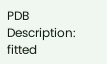PDB Description: fitted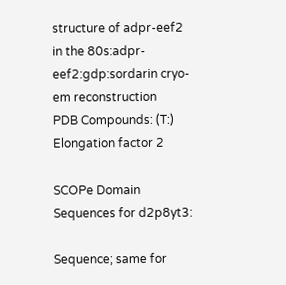structure of adpr-eef2 in the 80s:adpr-eef2:gdp:sordarin cryo- em reconstruction
PDB Compounds: (T:) Elongation factor 2

SCOPe Domain Sequences for d2p8yt3:

Sequence; same for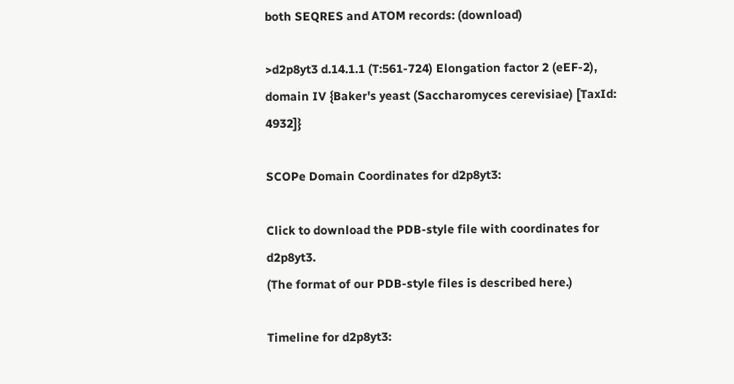both SEQRES and ATOM records: (download)

>d2p8yt3 d.14.1.1 (T:561-724) Elongation factor 2 (eEF-2), domain IV {Baker's yeast (Saccharomyces cerevisiae) [TaxId: 4932]}

SCOPe Domain Coordinates for d2p8yt3:

Click to download the PDB-style file with coordinates for d2p8yt3.
(The format of our PDB-style files is described here.)

Timeline for d2p8yt3: